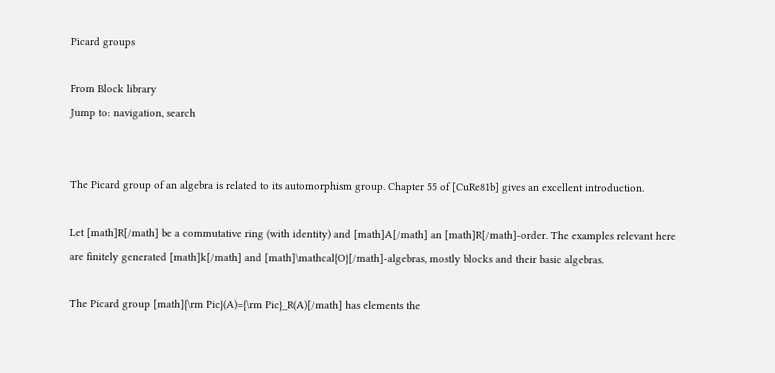Picard groups

From Block library
Jump to: navigation, search


The Picard group of an algebra is related to its automorphism group. Chapter 55 of [CuRe81b] gives an excellent introduction.

Let [math]R[/math] be a commutative ring (with identity) and [math]A[/math] an [math]R[/math]-order. The examples relevant here are finitely generated [math]k[/math] and [math]\mathcal{O}[/math]-algebras, mostly blocks and their basic algebras.

The Picard group [math]{\rm Pic}(A)={\rm Pic}_R(A)[/math] has elements the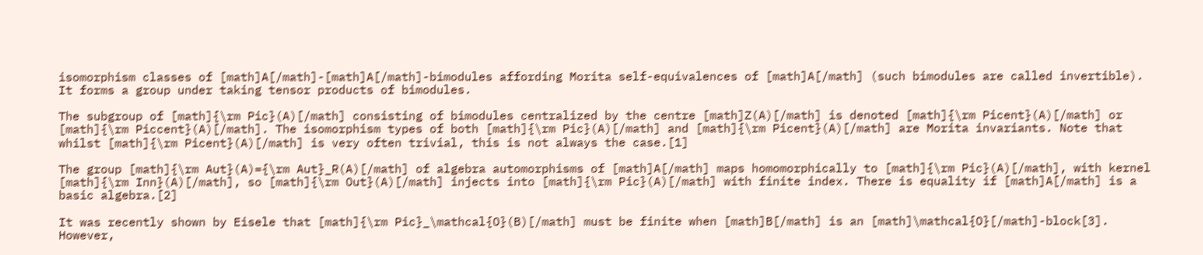isomorphism classes of [math]A[/math]-[math]A[/math]-bimodules affording Morita self-equivalences of [math]A[/math] (such bimodules are called invertible). It forms a group under taking tensor products of bimodules.

The subgroup of [math]{\rm Pic}(A)[/math] consisting of bimodules centralized by the centre [math]Z(A)[/math] is denoted [math]{\rm Picent}(A)[/math] or [math]{\rm Piccent}(A)[/math]. The isomorphism types of both [math]{\rm Pic}(A)[/math] and [math]{\rm Picent}(A)[/math] are Morita invariants. Note that whilst [math]{\rm Picent}(A)[/math] is very often trivial, this is not always the case.[1]

The group [math]{\rm Aut}(A)={\rm Aut}_R(A)[/math] of algebra automorphisms of [math]A[/math] maps homomorphically to [math]{\rm Pic}(A)[/math], with kernel [math]{\rm Inn}(A)[/math], so [math]{\rm Out}(A)[/math] injects into [math]{\rm Pic}(A)[/math] with finite index. There is equality if [math]A[/math] is a basic algebra.[2]

It was recently shown by Eisele that [math]{\rm Pic}_\mathcal{O}(B)[/math] must be finite when [math]B[/math] is an [math]\mathcal{O}[/math]-block[3]. However,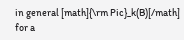in general [math]{\rm Pic}_k(B)[/math] for a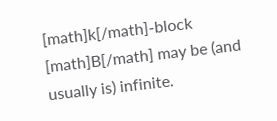[math]k[/math]-block [math]B[/math] may be (and usually is) infinite.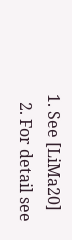1. See [LiMa20]
  2. For detail see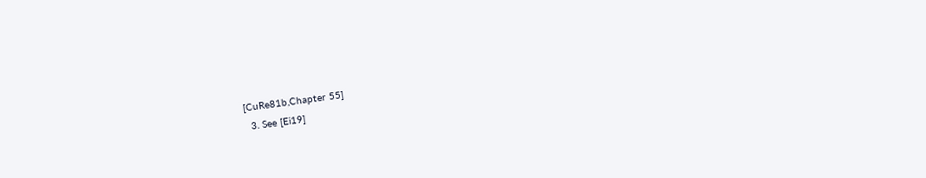[CuRe81b,Chapter 55]
  3. See [Ei19]